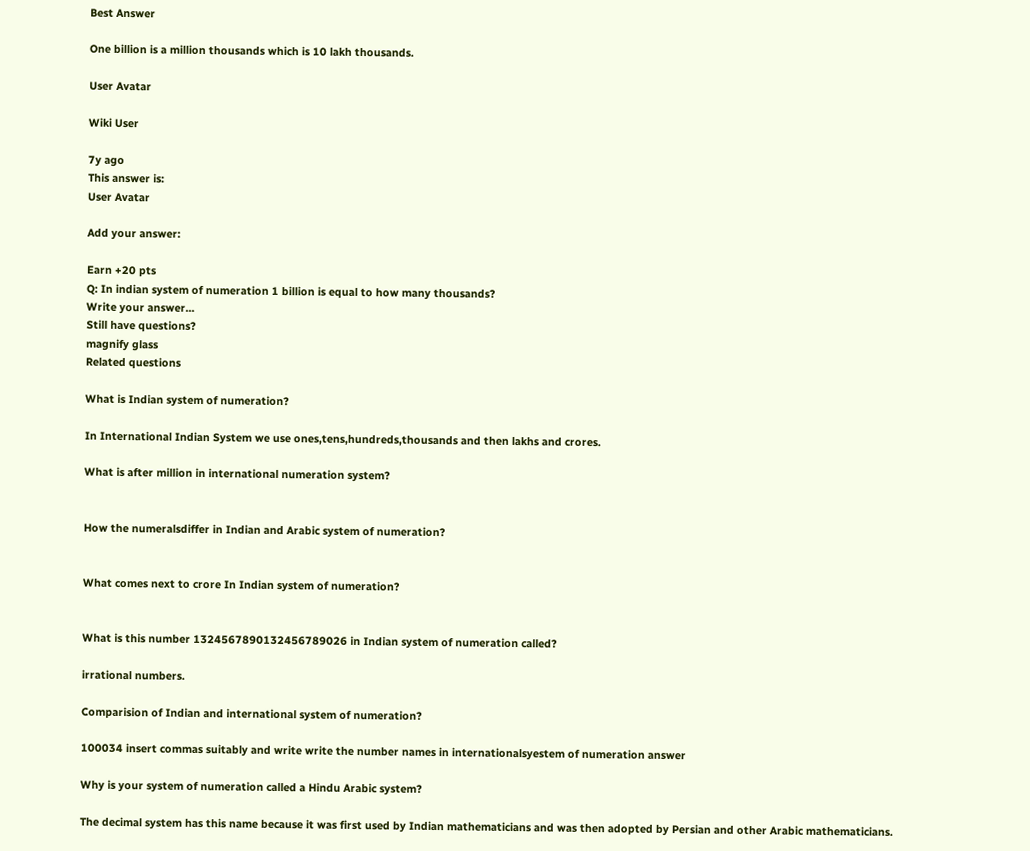Best Answer

One billion is a million thousands which is 10 lakh thousands.

User Avatar

Wiki User

7y ago
This answer is:
User Avatar

Add your answer:

Earn +20 pts
Q: In indian system of numeration 1 billion is equal to how many thousands?
Write your answer...
Still have questions?
magnify glass
Related questions

What is Indian system of numeration?

In International Indian System we use ones,tens,hundreds,thousands and then lakhs and crores.

What is after million in international numeration system?


How the numeralsdiffer in Indian and Arabic system of numeration?


What comes next to crore In Indian system of numeration?


What is this number 1324567890132456789026 in Indian system of numeration called?

irrational numbers.

Comparision of Indian and international system of numeration?

100034 insert commas suitably and write write the number names in internationalsyestem of numeration answer

Why is your system of numeration called a Hindu Arabic system?

The decimal system has this name because it was first used by Indian mathematicians and was then adopted by Persian and other Arabic mathematicians.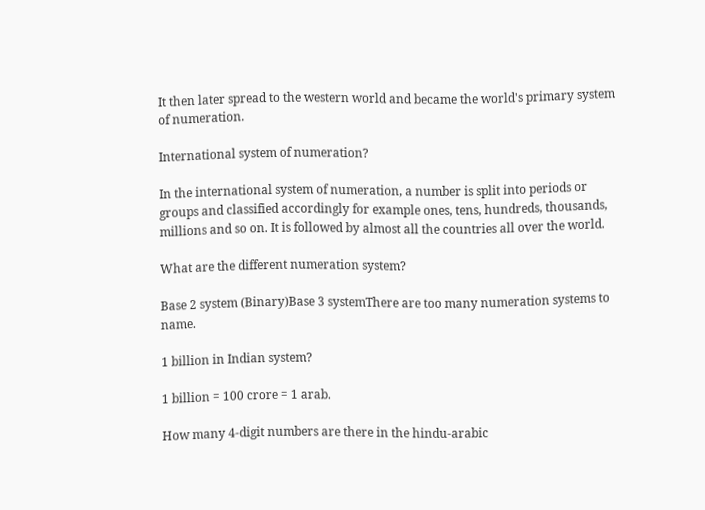It then later spread to the western world and became the world's primary system of numeration.

International system of numeration?

In the international system of numeration, a number is split into periods or groups and classified accordingly for example ones, tens, hundreds, thousands, millions and so on. It is followed by almost all the countries all over the world.

What are the different numeration system?

Base 2 system (Binary)Base 3 systemThere are too many numeration systems to name.

1 billion in Indian system?

1 billion = 100 crore = 1 arab.

How many 4-digit numbers are there in the hindu-arabic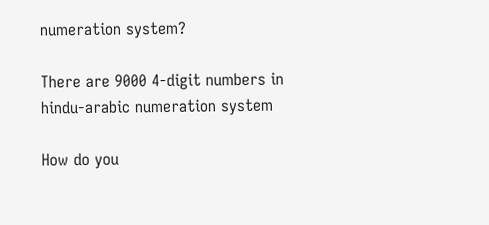numeration system?

There are 9000 4-digit numbers in hindu-arabic numeration system

How do you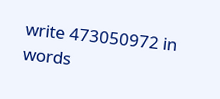write 473050972 in words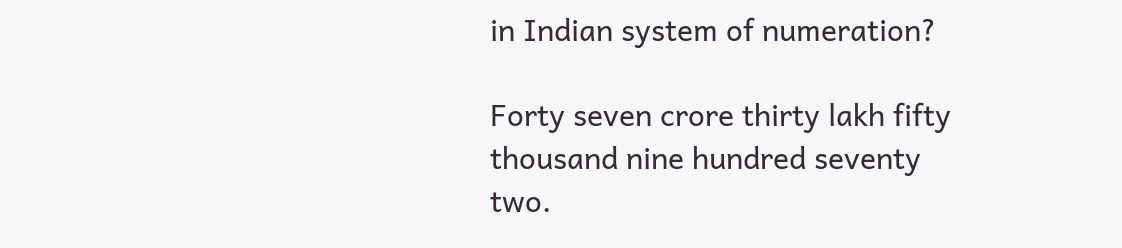in Indian system of numeration?

Forty seven crore thirty lakh fifty thousand nine hundred seventy two.